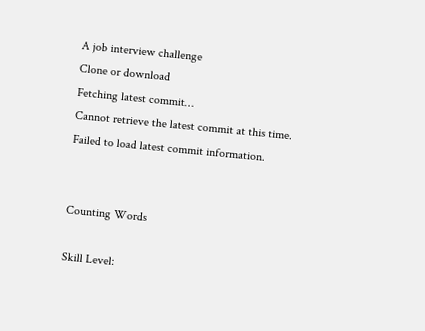A job interview challenge
Clone or download
Fetching latest commit…
Cannot retrieve the latest commit at this time.
Failed to load latest commit information.


Counting Words

Skill Level: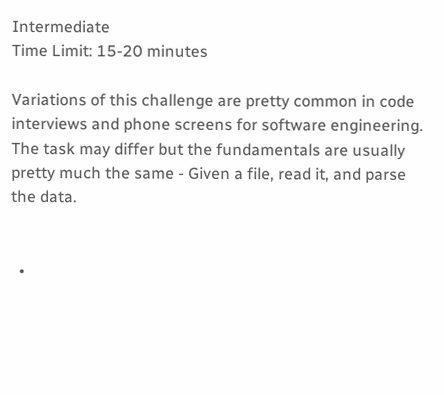Intermediate
Time Limit: 15-20 minutes

Variations of this challenge are pretty common in code interviews and phone screens for software engineering. The task may differ but the fundamentals are usually pretty much the same - Given a file, read it, and parse the data.


  •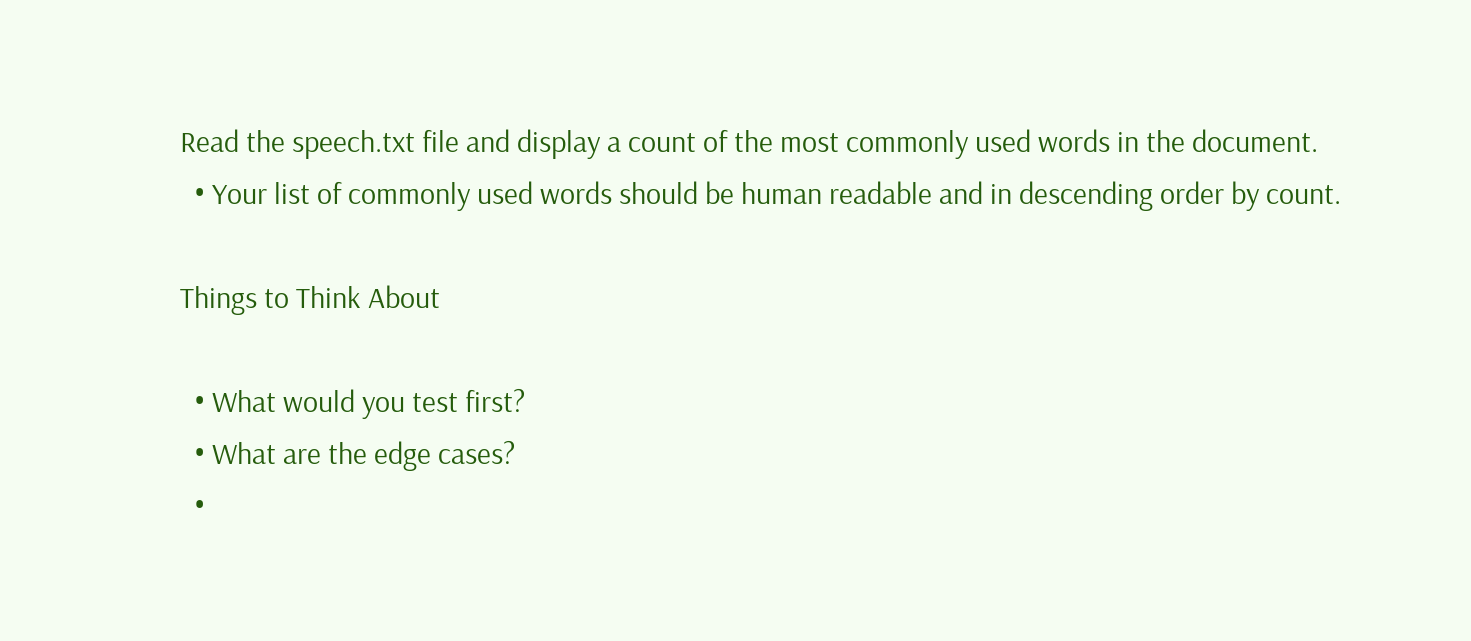Read the speech.txt file and display a count of the most commonly used words in the document.
  • Your list of commonly used words should be human readable and in descending order by count.

Things to Think About

  • What would you test first?
  • What are the edge cases?
  •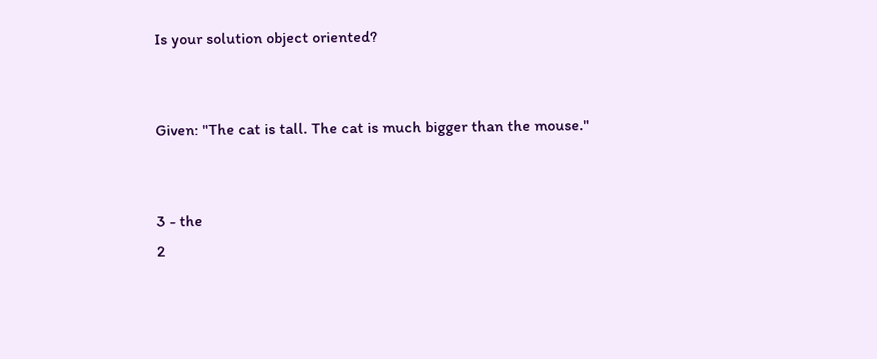Is your solution object oriented?


Given: "The cat is tall. The cat is much bigger than the mouse."


3 - the
2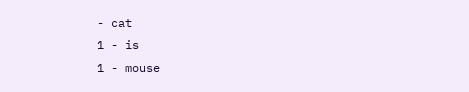- cat
1 - is
1 - mouse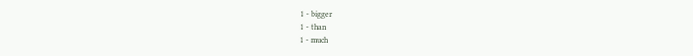1 - bigger
1 - than
1 - much